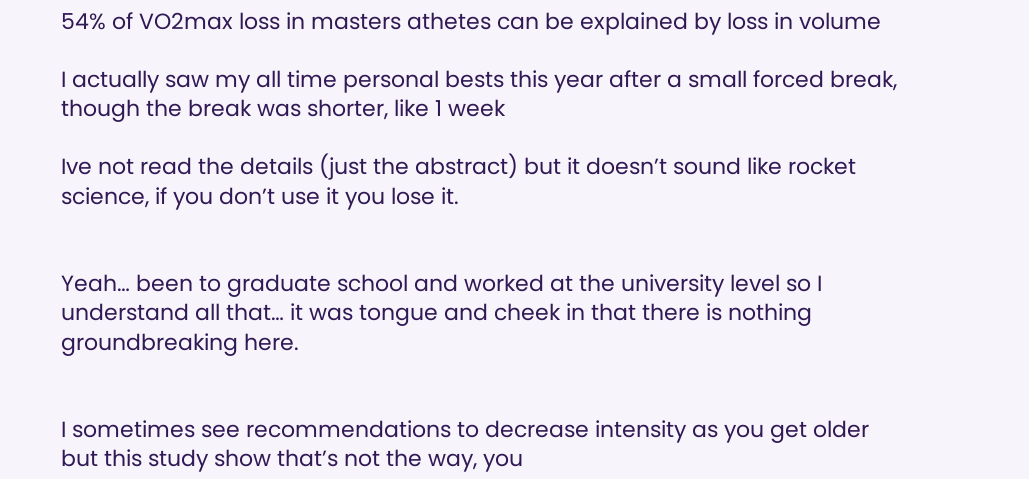54% of VO2max loss in masters athetes can be explained by loss in volume

I actually saw my all time personal bests this year after a small forced break, though the break was shorter, like 1 week

Ive not read the details (just the abstract) but it doesn’t sound like rocket science, if you don’t use it you lose it.


Yeah… been to graduate school and worked at the university level so I understand all that… it was tongue and cheek in that there is nothing groundbreaking here.


I sometimes see recommendations to decrease intensity as you get older but this study show that’s not the way, you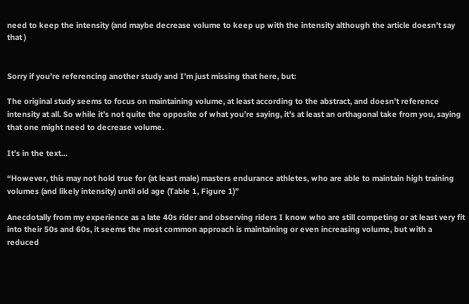need to keep the intensity (and maybe decrease volume to keep up with the intensity although the article doesn’t say that )


Sorry if you’re referencing another study and I’m just missing that here, but:

The original study seems to focus on maintaining volume, at least according to the abstract, and doesn’t reference intensity at all. So while it’s not quite the opposite of what you’re saying, it’s at least an orthagonal take from you, saying that one might need to decrease volume.

It’s in the text…

“However, this may not hold true for (at least male) masters endurance athletes, who are able to maintain high training volumes (and likely intensity) until old age (Table 1, Figure 1)”

Anecdotally from my experience as a late 40s rider and observing riders I know who are still competing or at least very fit into their 50s and 60s, it seems the most common approach is maintaining or even increasing volume, but with a reduced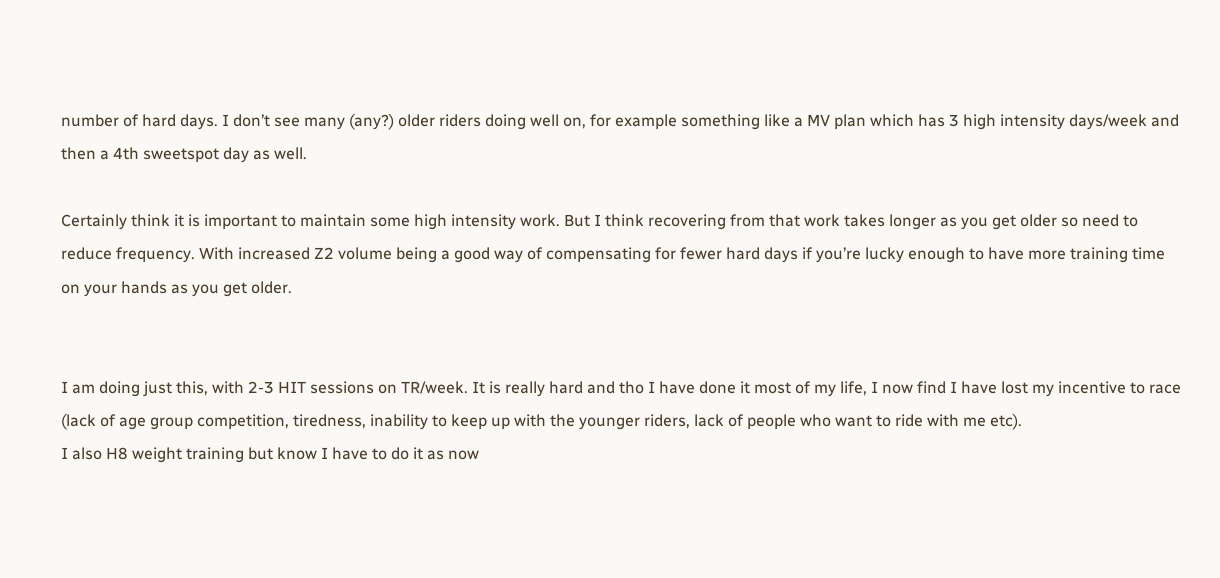number of hard days. I don’t see many (any?) older riders doing well on, for example something like a MV plan which has 3 high intensity days/week and then a 4th sweetspot day as well.

Certainly think it is important to maintain some high intensity work. But I think recovering from that work takes longer as you get older so need to reduce frequency. With increased Z2 volume being a good way of compensating for fewer hard days if you’re lucky enough to have more training time on your hands as you get older.


I am doing just this, with 2-3 HIT sessions on TR/week. It is really hard and tho I have done it most of my life, I now find I have lost my incentive to race (lack of age group competition, tiredness, inability to keep up with the younger riders, lack of people who want to ride with me etc).
I also H8 weight training but know I have to do it as now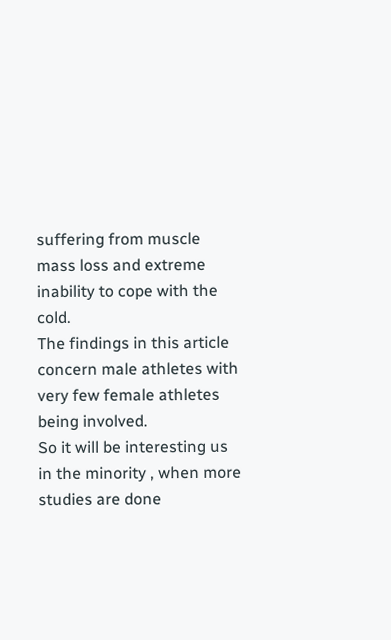suffering from muscle mass loss and extreme inability to cope with the cold.
The findings in this article concern male athletes with very few female athletes being involved.
So it will be interesting us in the minority , when more studies are done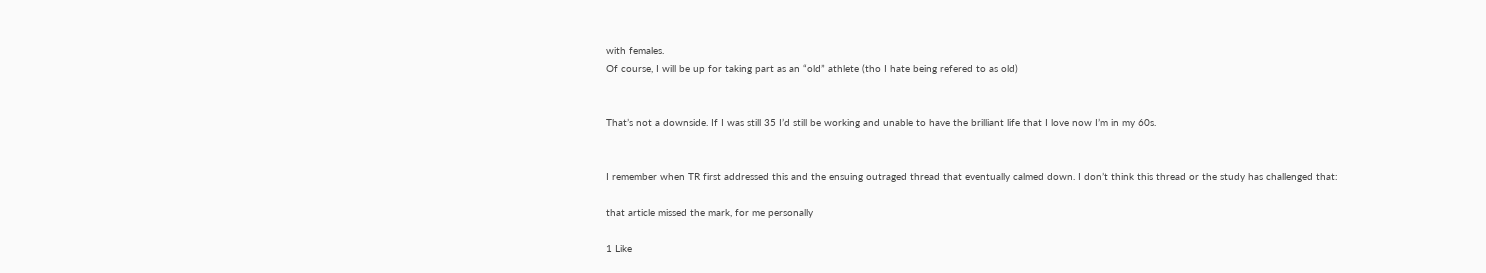with females.
Of course, I will be up for taking part as an “old” athlete (tho I hate being refered to as old)


That’s not a downside. If I was still 35 I’d still be working and unable to have the brilliant life that I love now I’m in my 60s.


I remember when TR first addressed this and the ensuing outraged thread that eventually calmed down. I don’t think this thread or the study has challenged that:

that article missed the mark, for me personally

1 Like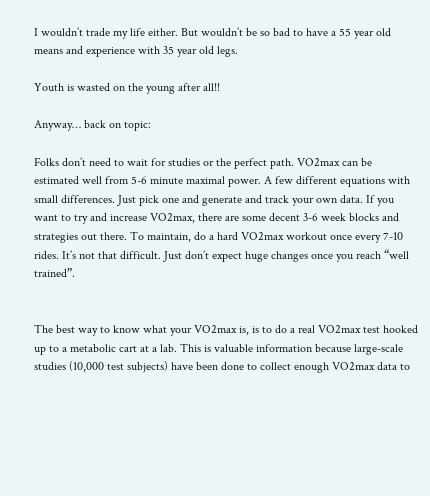I wouldn’t trade my life either. But wouldn’t be so bad to have a 55 year old means and experience with 35 year old legs.

Youth is wasted on the young after all!!

Anyway… back on topic:

Folks don’t need to wait for studies or the perfect path. VO2max can be estimated well from 5-6 minute maximal power. A few different equations with small differences. Just pick one and generate and track your own data. If you want to try and increase VO2max, there are some decent 3-6 week blocks and strategies out there. To maintain, do a hard VO2max workout once every 7-10 rides. It’s not that difficult. Just don’t expect huge changes once you reach “well trained”.


The best way to know what your VO2max is, is to do a real VO2max test hooked up to a metabolic cart at a lab. This is valuable information because large-scale studies (10,000 test subjects) have been done to collect enough VO2max data to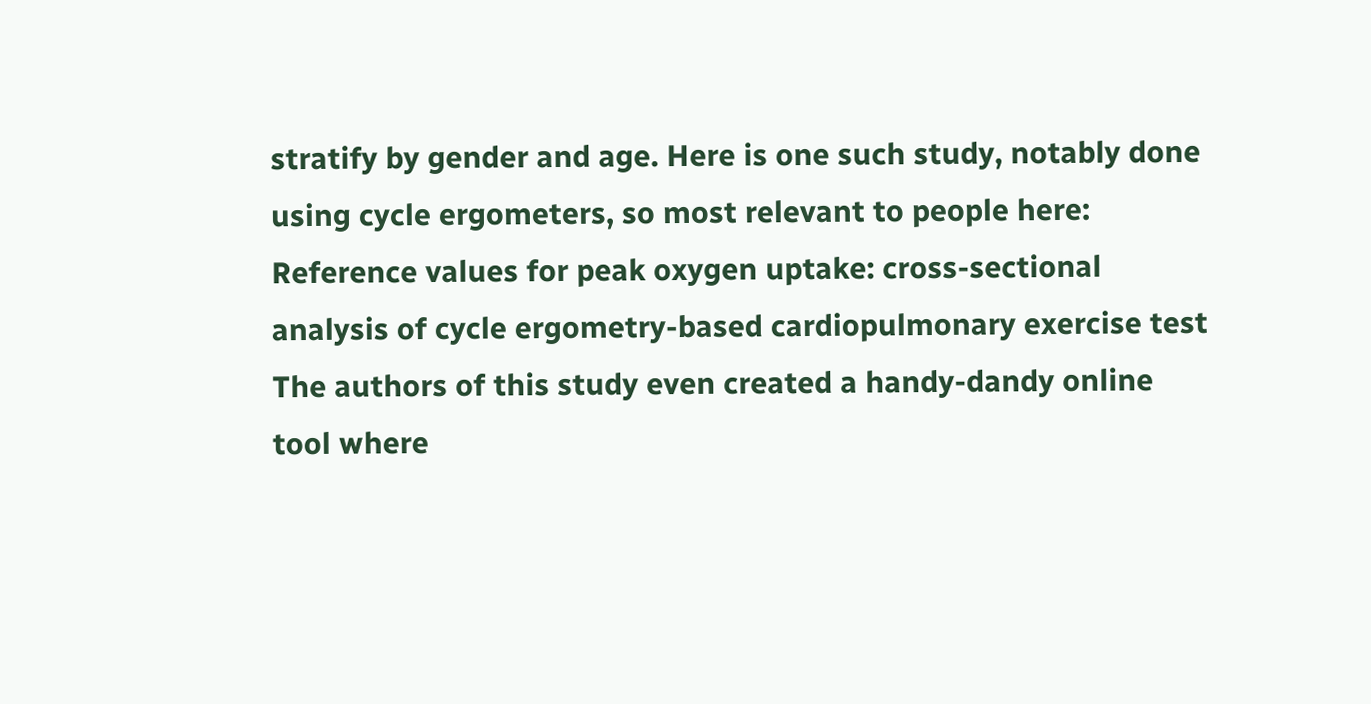stratify by gender and age. Here is one such study, notably done using cycle ergometers, so most relevant to people here:
Reference values for peak oxygen uptake: cross-sectional analysis of cycle ergometry-based cardiopulmonary exercise test
The authors of this study even created a handy-dandy online tool where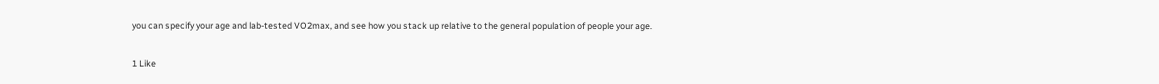you can specify your age and lab-tested VO2max, and see how you stack up relative to the general population of people your age.

1 Like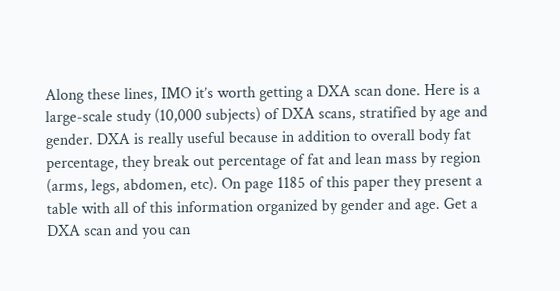Along these lines, IMO it’s worth getting a DXA scan done. Here is a large-scale study (10,000 subjects) of DXA scans, stratified by age and gender. DXA is really useful because in addition to overall body fat percentage, they break out percentage of fat and lean mass by region (arms, legs, abdomen, etc). On page 1185 of this paper they present a table with all of this information organized by gender and age. Get a DXA scan and you can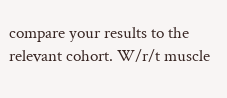compare your results to the relevant cohort. W/r/t muscle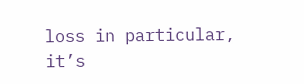loss in particular, it’s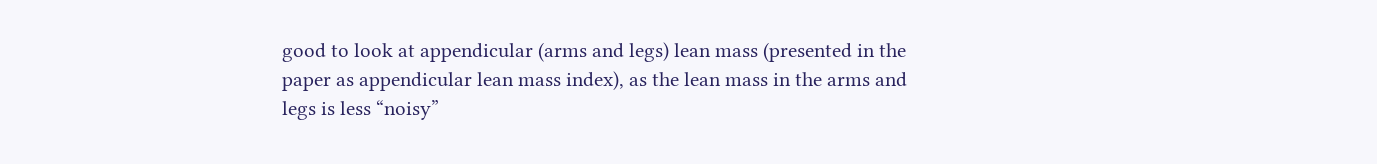good to look at appendicular (arms and legs) lean mass (presented in the paper as appendicular lean mass index), as the lean mass in the arms and legs is less “noisy”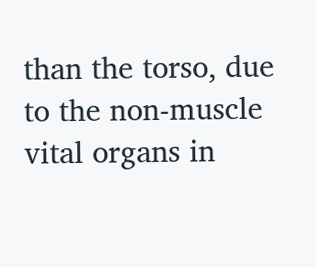than the torso, due to the non-muscle vital organs in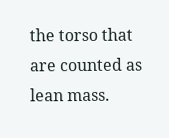the torso that are counted as lean mass.